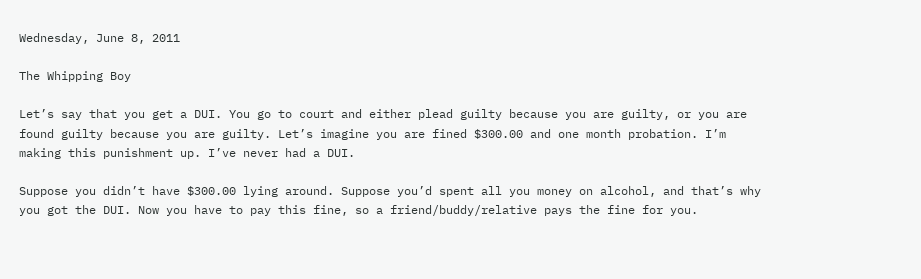Wednesday, June 8, 2011

The Whipping Boy

Let’s say that you get a DUI. You go to court and either plead guilty because you are guilty, or you are found guilty because you are guilty. Let’s imagine you are fined $300.00 and one month probation. I’m making this punishment up. I’ve never had a DUI.

Suppose you didn’t have $300.00 lying around. Suppose you’d spent all you money on alcohol, and that’s why you got the DUI. Now you have to pay this fine, so a friend/buddy/relative pays the fine for you.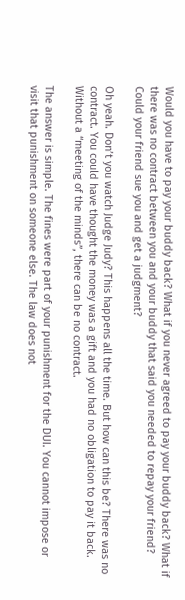Would you have to pay your buddy back? What if you never agreed to pay your buddy back? What if there was no contract between you and your buddy that said you needed to repay your friend? Could your friend sue you and get a judgment?

Oh yeah. Don’t you watch Judge Judy? This happens all the time. But how can this be? There was no contract. You could have thought the money was a gift and you had no obligation to pay it back. Without a “meeting of the minds”, there can be no contract.

The answer is simple. The fines were part of your punishment for the DUI. You cannot impose or visit that punishment on someone else. The law does not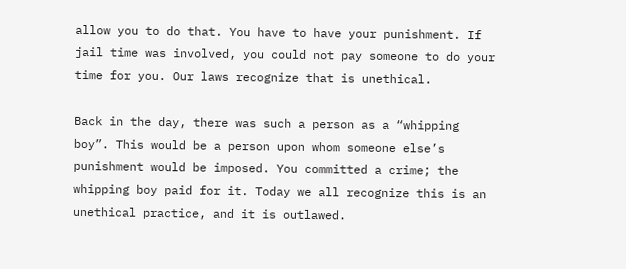allow you to do that. You have to have your punishment. If jail time was involved, you could not pay someone to do your time for you. Our laws recognize that is unethical.

Back in the day, there was such a person as a “whipping boy”. This would be a person upon whom someone else’s punishment would be imposed. You committed a crime; the whipping boy paid for it. Today we all recognize this is an unethical practice, and it is outlawed.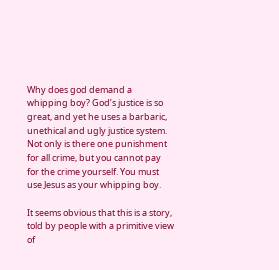Why does god demand a whipping boy? God’s justice is so great, and yet he uses a barbaric, unethical and ugly justice system. Not only is there one punishment for all crime, but you cannot pay for the crime yourself. You must use Jesus as your whipping boy.

It seems obvious that this is a story, told by people with a primitive view of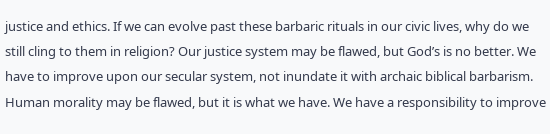justice and ethics. If we can evolve past these barbaric rituals in our civic lives, why do we still cling to them in religion? Our justice system may be flawed, but God’s is no better. We have to improve upon our secular system, not inundate it with archaic biblical barbarism. Human morality may be flawed, but it is what we have. We have a responsibility to improve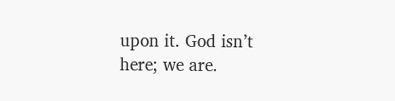upon it. God isn’t here; we are.